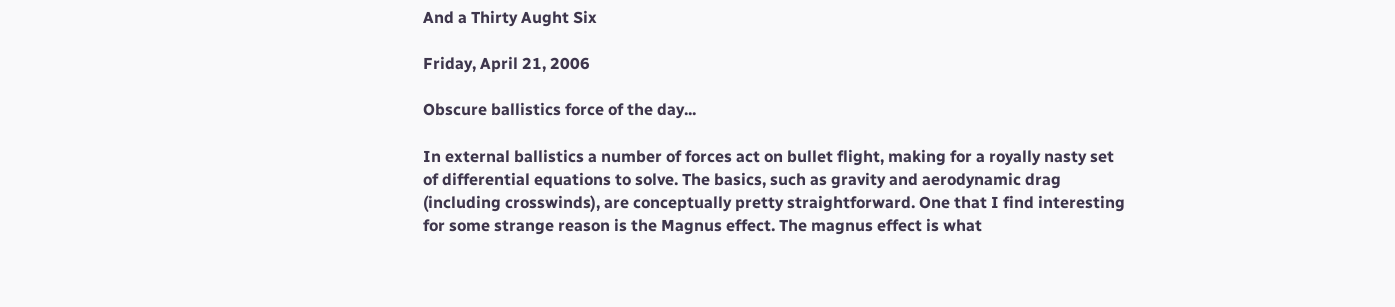And a Thirty Aught Six

Friday, April 21, 2006

Obscure ballistics force of the day...

In external ballistics a number of forces act on bullet flight, making for a royally nasty set of differential equations to solve. The basics, such as gravity and aerodynamic drag (including crosswinds), are conceptually pretty straightforward. One that I find interesting for some strange reason is the Magnus effect. The magnus effect is what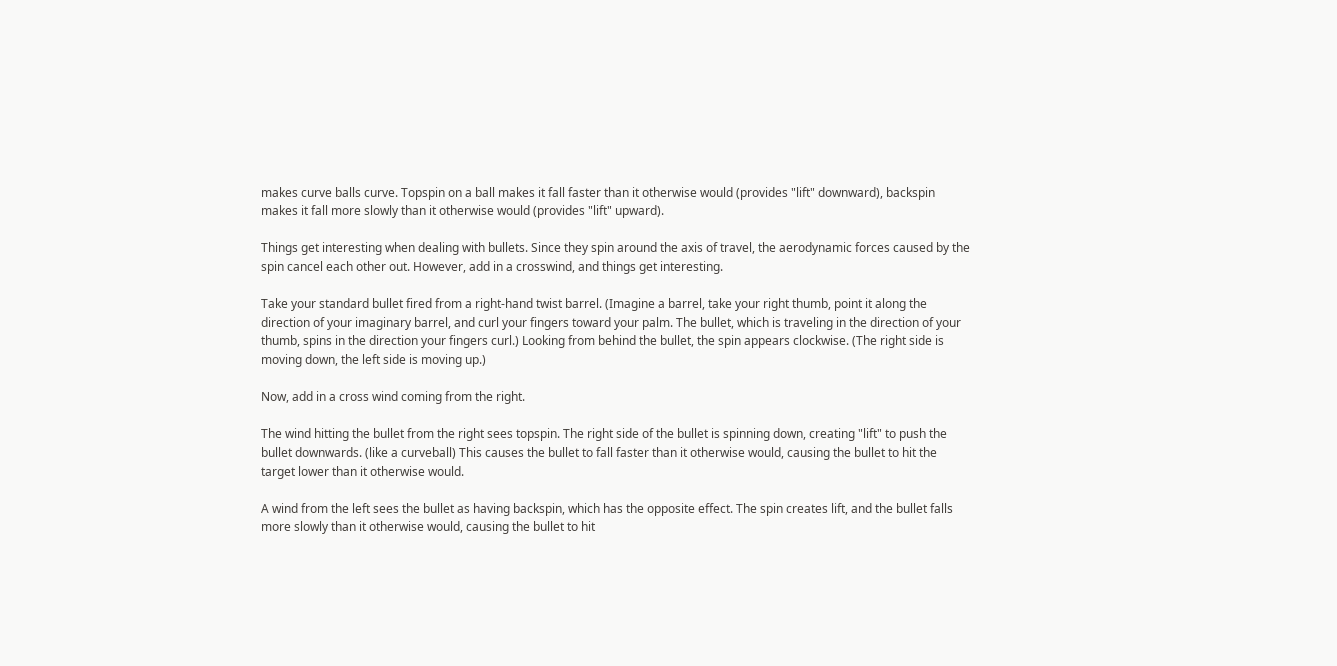makes curve balls curve. Topspin on a ball makes it fall faster than it otherwise would (provides "lift" downward), backspin makes it fall more slowly than it otherwise would (provides "lift" upward).

Things get interesting when dealing with bullets. Since they spin around the axis of travel, the aerodynamic forces caused by the spin cancel each other out. However, add in a crosswind, and things get interesting.

Take your standard bullet fired from a right-hand twist barrel. (Imagine a barrel, take your right thumb, point it along the direction of your imaginary barrel, and curl your fingers toward your palm. The bullet, which is traveling in the direction of your thumb, spins in the direction your fingers curl.) Looking from behind the bullet, the spin appears clockwise. (The right side is moving down, the left side is moving up.)

Now, add in a cross wind coming from the right.

The wind hitting the bullet from the right sees topspin. The right side of the bullet is spinning down, creating "lift" to push the bullet downwards. (like a curveball) This causes the bullet to fall faster than it otherwise would, causing the bullet to hit the target lower than it otherwise would.

A wind from the left sees the bullet as having backspin, which has the opposite effect. The spin creates lift, and the bullet falls more slowly than it otherwise would, causing the bullet to hit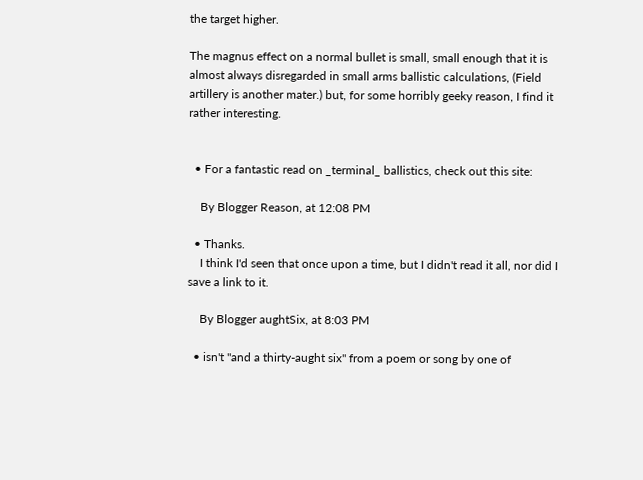the target higher.

The magnus effect on a normal bullet is small, small enough that it is almost always disregarded in small arms ballistic calculations, (Field artillery is another mater.) but, for some horribly geeky reason, I find it rather interesting.


  • For a fantastic read on _terminal_ ballistics, check out this site:

    By Blogger Reason, at 12:08 PM

  • Thanks.
    I think I'd seen that once upon a time, but I didn't read it all, nor did I save a link to it.

    By Blogger aughtSix, at 8:03 PM

  • isn't "and a thirty-aught six" from a poem or song by one of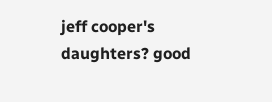jeff cooper's daughters? good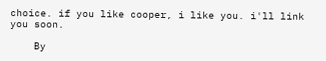choice. if you like cooper, i like you. i'll link you soon.

    By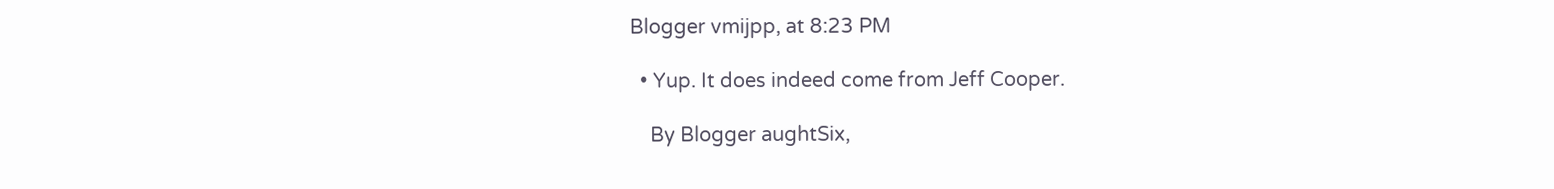Blogger vmijpp, at 8:23 PM

  • Yup. It does indeed come from Jeff Cooper.

    By Blogger aughtSix,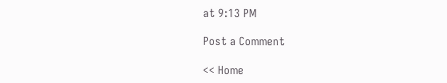at 9:13 PM

Post a Comment

<< Home